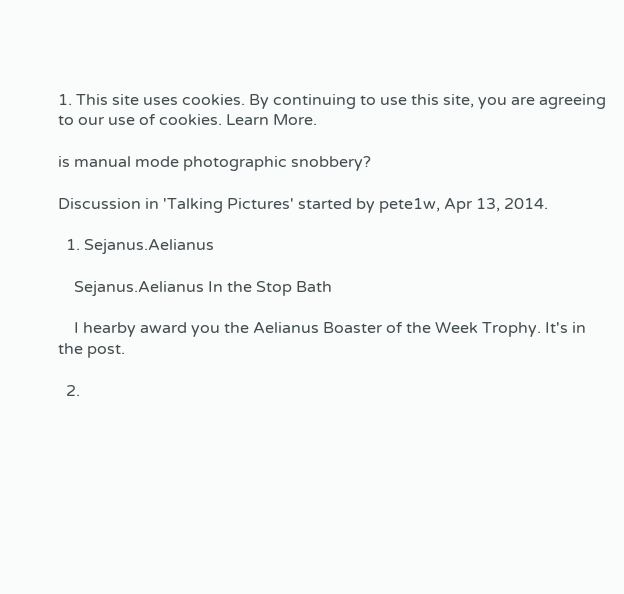1. This site uses cookies. By continuing to use this site, you are agreeing to our use of cookies. Learn More.

is manual mode photographic snobbery?

Discussion in 'Talking Pictures' started by pete1w, Apr 13, 2014.

  1. Sejanus.Aelianus

    Sejanus.Aelianus In the Stop Bath

    I hearby award you the Aelianus Boaster of the Week Trophy. It's in the post.

  2.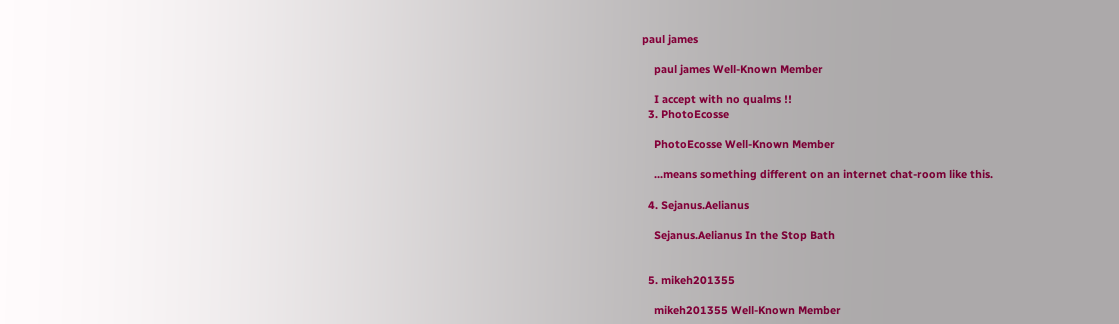paul james

    paul james Well-Known Member

    I accept with no qualms !!
  3. PhotoEcosse

    PhotoEcosse Well-Known Member

    ...means something different on an internet chat-room like this.

  4. Sejanus.Aelianus

    Sejanus.Aelianus In the Stop Bath


  5. mikeh201355

    mikeh201355 Well-Known Member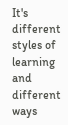It's different styles of learning and different ways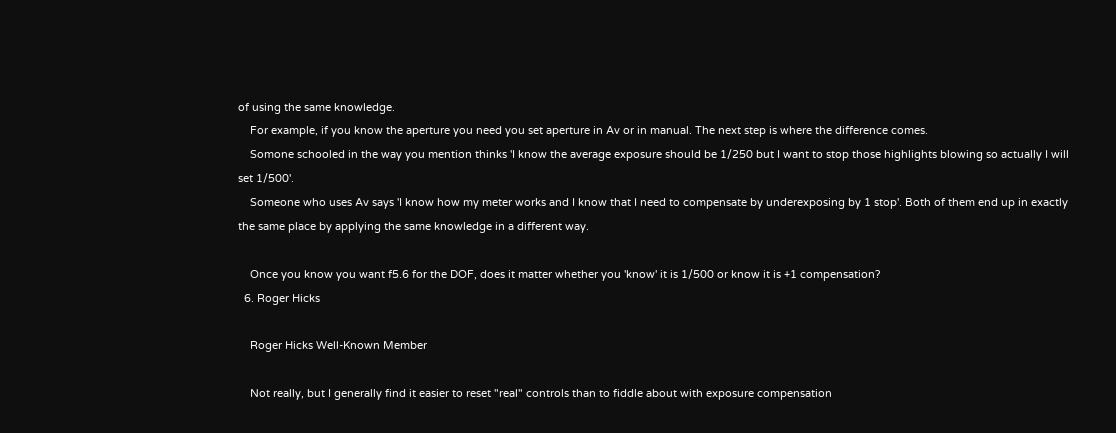of using the same knowledge.
    For example, if you know the aperture you need you set aperture in Av or in manual. The next step is where the difference comes.
    Somone schooled in the way you mention thinks 'I know the average exposure should be 1/250 but I want to stop those highlights blowing so actually I will set 1/500'.
    Someone who uses Av says 'I know how my meter works and I know that I need to compensate by underexposing by 1 stop'. Both of them end up in exactly the same place by applying the same knowledge in a different way.

    Once you know you want f5.6 for the DOF, does it matter whether you 'know' it is 1/500 or know it is +1 compensation?
  6. Roger Hicks

    Roger Hicks Well-Known Member

    Not really, but I generally find it easier to reset "real" controls than to fiddle about with exposure compensation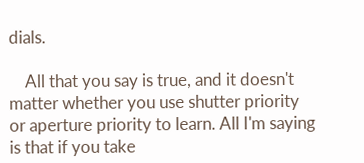dials.

    All that you say is true, and it doesn't matter whether you use shutter priority or aperture priority to learn. All I'm saying is that if you take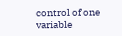control of one variable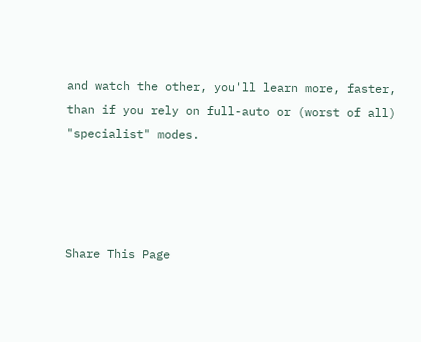and watch the other, you'll learn more, faster, than if you rely on full-auto or (worst of all) "specialist" modes.




Share This Page